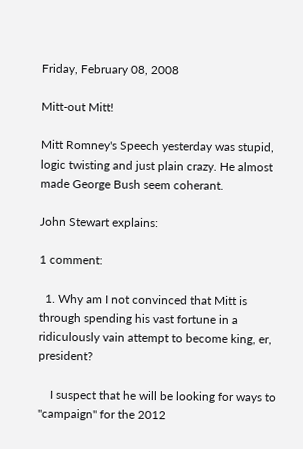Friday, February 08, 2008

Mitt-out Mitt!

Mitt Romney's Speech yesterday was stupid, logic twisting and just plain crazy. He almost made George Bush seem coherant.

John Stewart explains:

1 comment:

  1. Why am I not convinced that Mitt is through spending his vast fortune in a ridiculously vain attempt to become king, er, president?

    I suspect that he will be looking for ways to "campaign" for the 2012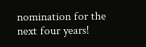nomination for the next four years!